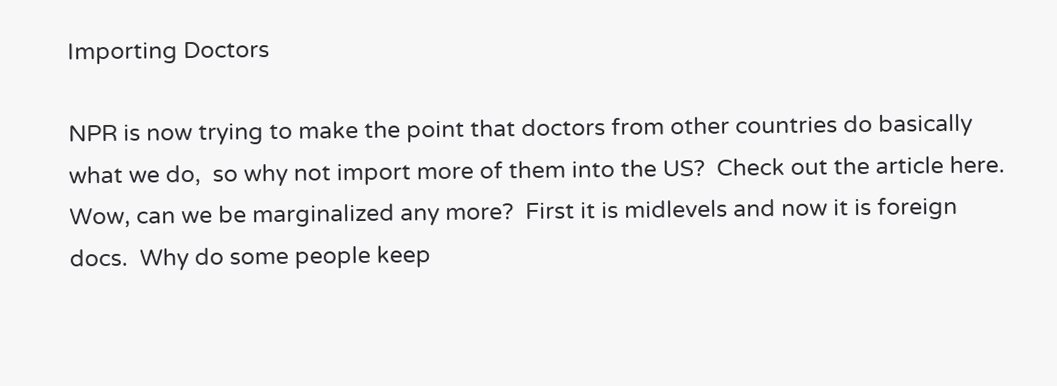Importing Doctors

NPR is now trying to make the point that doctors from other countries do basically what we do,  so why not import more of them into the US?  Check out the article here.  Wow, can we be marginalized any more?  First it is midlevels and now it is foreign docs.  Why do some people keep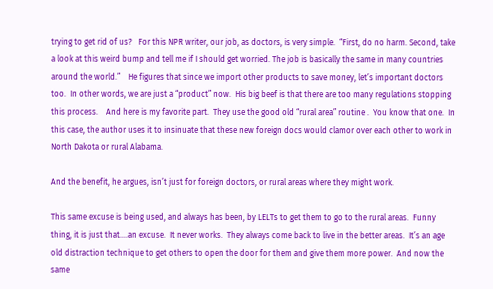trying to get rid of us?   For this NPR writer, our job, as doctors, is very simple.  “First, do no harm. Second, take a look at this weird bump and tell me if I should get worried. The job is basically the same in many countries around the world.”    He figures that since we import other products to save money, let’s important doctors too.  In other words, we are just a “product” now.  His big beef is that there are too many regulations stopping this process.    And here is my favorite part.  They use the good old “rural area” routine .  You know that one.  In this case, the author uses it to insinuate that these new foreign docs would clamor over each other to work in North Dakota or rural Alabama.

And the benefit, he argues, isn’t just for foreign doctors, or rural areas where they might work.

This same excuse is being used, and always has been, by LELTs to get them to go to the rural areas.  Funny thing, it is just that….an excuse.  It never works.  They always come back to live in the better areas.  It’s an age old distraction technique to get others to open the door for them and give them more power.  And now the same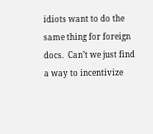idiots want to do the same thing for foreign docs.  Can’t we just find a way to incentivize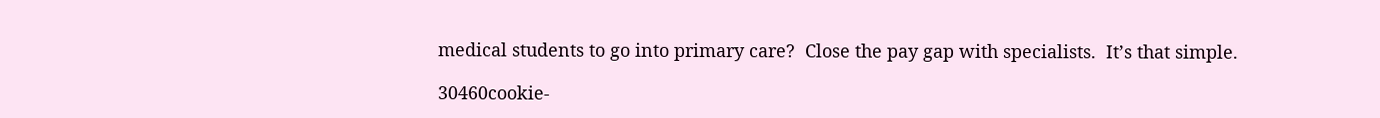medical students to go into primary care?  Close the pay gap with specialists.  It’s that simple.

30460cookie-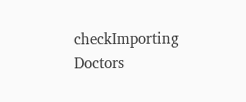checkImporting Doctors